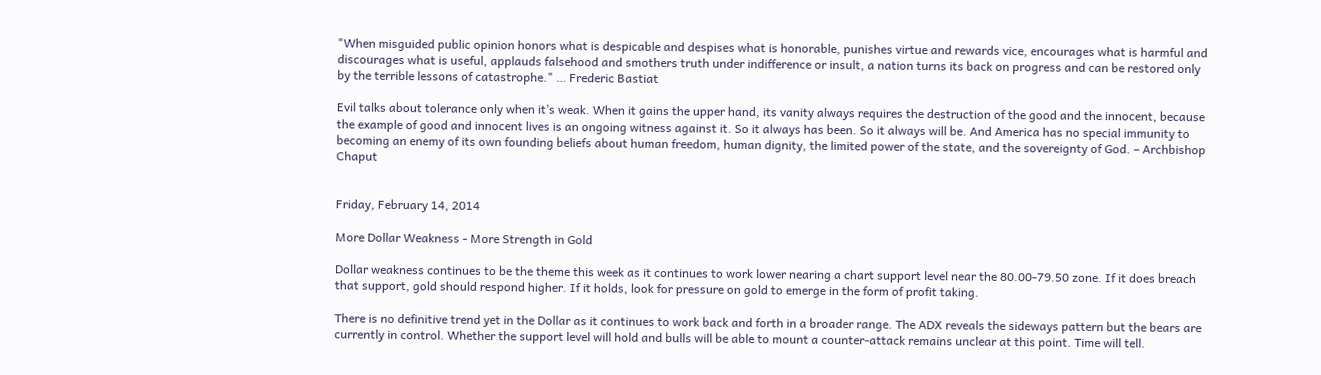"When misguided public opinion honors what is despicable and despises what is honorable, punishes virtue and rewards vice, encourages what is harmful and discourages what is useful, applauds falsehood and smothers truth under indifference or insult, a nation turns its back on progress and can be restored only by the terrible lessons of catastrophe." … Frederic Bastiat

Evil talks about tolerance only when it’s weak. When it gains the upper hand, its vanity always requires the destruction of the good and the innocent, because the example of good and innocent lives is an ongoing witness against it. So it always has been. So it always will be. And America has no special immunity to becoming an enemy of its own founding beliefs about human freedom, human dignity, the limited power of the state, and the sovereignty of God. – Archbishop Chaput


Friday, February 14, 2014

More Dollar Weakness - More Strength in Gold

Dollar weakness continues to be the theme this week as it continues to work lower nearing a chart support level near the 80.00-79.50 zone. If it does breach that support, gold should respond higher. If it holds, look for pressure on gold to emerge in the form of profit taking.

There is no definitive trend yet in the Dollar as it continues to work back and forth in a broader range. The ADX reveals the sideways pattern but the bears are currently in control. Whether the support level will hold and bulls will be able to mount a counter-attack remains unclear at this point. Time will tell.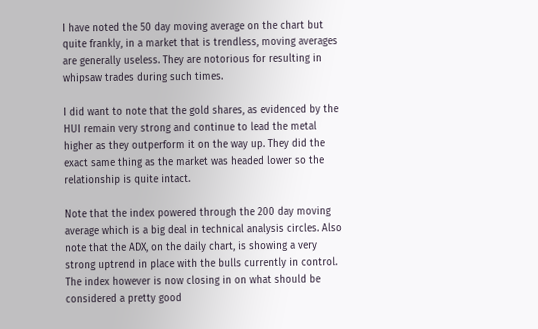I have noted the 50 day moving average on the chart but quite frankly, in a market that is trendless, moving averages are generally useless. They are notorious for resulting in whipsaw trades during such times.

I did want to note that the gold shares, as evidenced by the HUI remain very strong and continue to lead the metal higher as they outperform it on the way up. They did the exact same thing as the market was headed lower so the relationship is quite intact.

Note that the index powered through the 200 day moving average which is a big deal in technical analysis circles. Also note that the ADX, on the daily chart, is showing a very strong uptrend in place with the bulls currently in control. The index however is now closing in on what should be considered a pretty good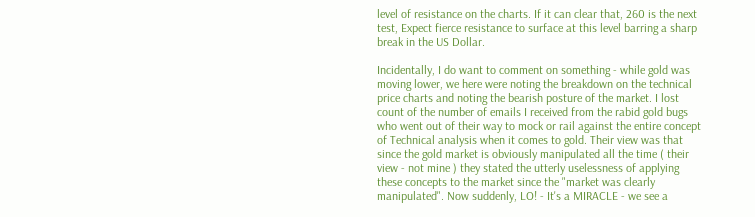level of resistance on the charts. If it can clear that, 260 is the next test, Expect fierce resistance to surface at this level barring a sharp break in the US Dollar.

Incidentally, I do want to comment on something - while gold was moving lower, we here were noting the breakdown on the technical price charts and noting the bearish posture of the market. I lost count of the number of emails I received from the rabid gold bugs who went out of their way to mock or rail against the entire concept of Technical analysis when it comes to gold. Their view was that since the gold market is obviously manipulated all the time ( their view - not mine ) they stated the utterly uselessness of applying these concepts to the market since the "market was clearly manipulated". Now suddenly, LO! - It's a MIRACLE - we see a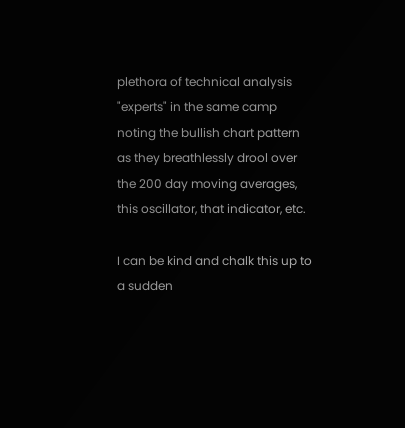plethora of technical analysis "experts" in the same camp noting the bullish chart pattern as they breathlessly drool over the 200 day moving averages, this oscillator, that indicator, etc.

I can be kind and chalk this up to a sudden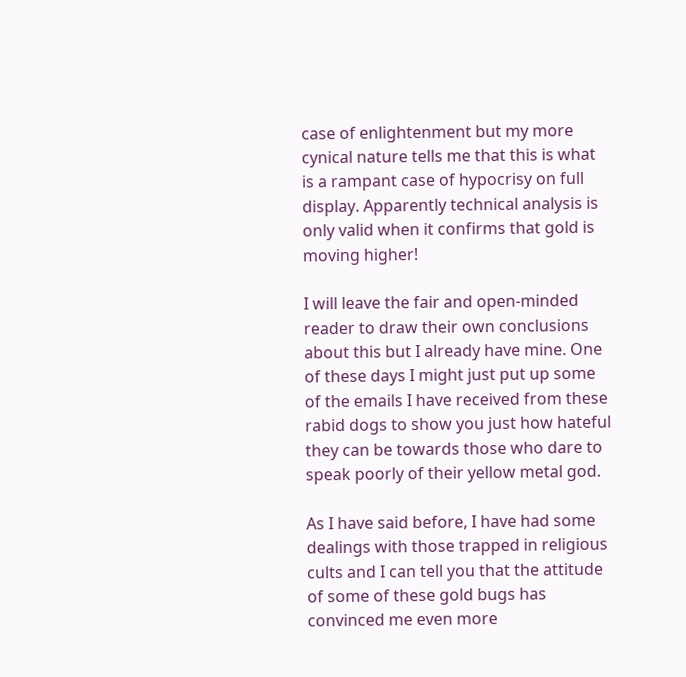case of enlightenment but my more cynical nature tells me that this is what is a rampant case of hypocrisy on full display. Apparently technical analysis is only valid when it confirms that gold is moving higher!

I will leave the fair and open-minded reader to draw their own conclusions about this but I already have mine. One of these days I might just put up some of the emails I have received from these rabid dogs to show you just how hateful they can be towards those who dare to speak poorly of their yellow metal god.

As I have said before, I have had some dealings with those trapped in religious cults and I can tell you that the attitude of some of these gold bugs has convinced me even more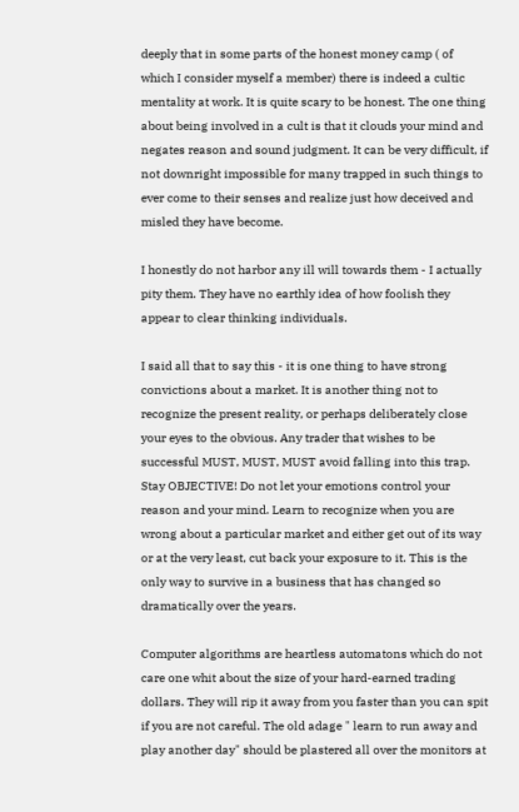deeply that in some parts of the honest money camp ( of which I consider myself a member) there is indeed a cultic mentality at work. It is quite scary to be honest. The one thing about being involved in a cult is that it clouds your mind and negates reason and sound judgment. It can be very difficult, if not downright impossible for many trapped in such things to ever come to their senses and realize just how deceived and misled they have become.

I honestly do not harbor any ill will towards them - I actually pity them. They have no earthly idea of how foolish they appear to clear thinking individuals.

I said all that to say this - it is one thing to have strong convictions about a market. It is another thing not to recognize the present reality, or perhaps deliberately close your eyes to the obvious. Any trader that wishes to be successful MUST, MUST, MUST avoid falling into this trap. Stay OBJECTIVE! Do not let your emotions control your reason and your mind. Learn to recognize when you are wrong about a particular market and either get out of its way or at the very least, cut back your exposure to it. This is the only way to survive in a business that has changed so dramatically over the years.

Computer algorithms are heartless automatons which do not care one whit about the size of your hard-earned trading dollars. They will rip it away from you faster than you can spit if you are not careful. The old adage " learn to run away and play another day" should be plastered all over the monitors at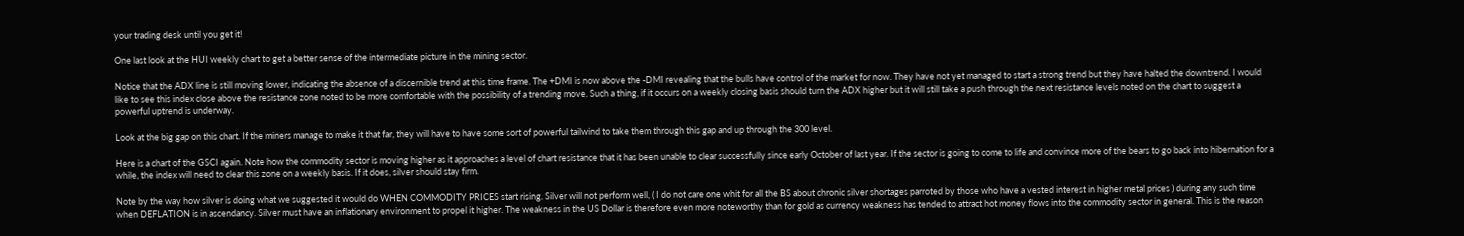your trading desk until you get it!

One last look at the HUI weekly chart to get a better sense of the intermediate picture in the mining sector.

Notice that the ADX line is still moving lower, indicating the absence of a discernible trend at this time frame. The +DMI is now above the -DMI revealing that the bulls have control of the market for now. They have not yet managed to start a strong trend but they have halted the downtrend. I would like to see this index close above the resistance zone noted to be more comfortable with the possibility of a trending move. Such a thing, if it occurs on a weekly closing basis should turn the ADX higher but it will still take a push through the next resistance levels noted on the chart to suggest a powerful uptrend is underway.

Look at the big gap on this chart. If the miners manage to make it that far, they will have to have some sort of powerful tailwind to take them through this gap and up through the 300 level.

Here is a chart of the GSCI again. Note how the commodity sector is moving higher as it approaches a level of chart resistance that it has been unable to clear successfully since early October of last year. If the sector is going to come to life and convince more of the bears to go back into hibernation for a while, the index will need to clear this zone on a weekly basis. If it does, silver should stay firm.

Note by the way how silver is doing what we suggested it would do WHEN COMMODITY PRICES start rising. Silver will not perform well, ( I do not care one whit for all the BS about chronic silver shortages parroted by those who have a vested interest in higher metal prices ) during any such time when DEFLATION is in ascendancy. Silver must have an inflationary environment to propel it higher. The weakness in the US Dollar is therefore even more noteworthy than for gold as currency weakness has tended to attract hot money flows into the commodity sector in general. This is the reason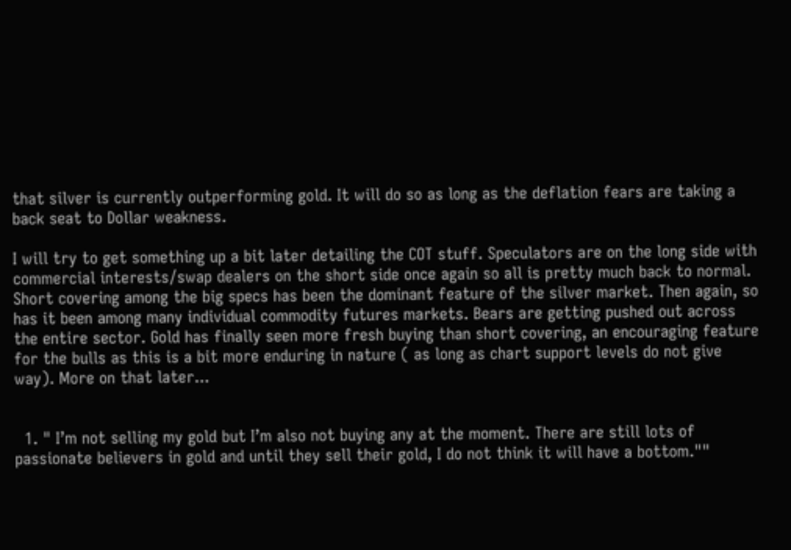that silver is currently outperforming gold. It will do so as long as the deflation fears are taking a back seat to Dollar weakness.

I will try to get something up a bit later detailing the COT stuff. Speculators are on the long side with commercial interests/swap dealers on the short side once again so all is pretty much back to normal. Short covering among the big specs has been the dominant feature of the silver market. Then again, so has it been among many individual commodity futures markets. Bears are getting pushed out across the entire sector. Gold has finally seen more fresh buying than short covering, an encouraging feature for the bulls as this is a bit more enduring in nature ( as long as chart support levels do not give way). More on that later...


  1. " I’m not selling my gold but I’m also not buying any at the moment. There are still lots of passionate believers in gold and until they sell their gold, I do not think it will have a bottom.""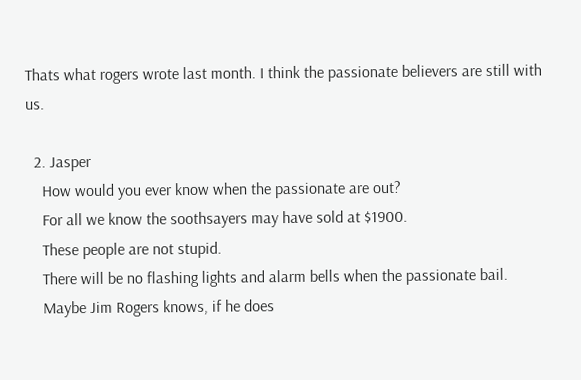Thats what rogers wrote last month. I think the passionate believers are still with us.

  2. Jasper
    How would you ever know when the passionate are out?
    For all we know the soothsayers may have sold at $1900.
    These people are not stupid.
    There will be no flashing lights and alarm bells when the passionate bail.
    Maybe Jim Rogers knows, if he does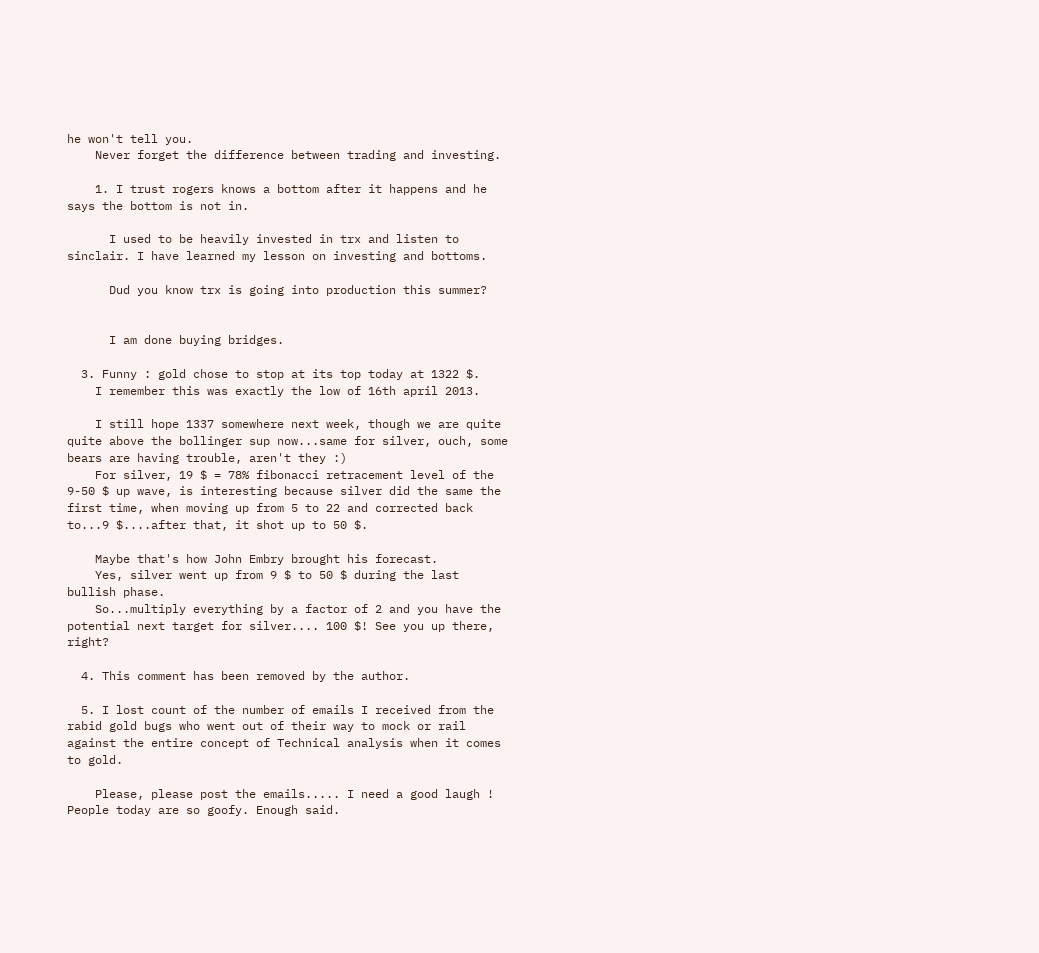he won't tell you.
    Never forget the difference between trading and investing.

    1. I trust rogers knows a bottom after it happens and he says the bottom is not in.

      I used to be heavily invested in trx and listen to sinclair. I have learned my lesson on investing and bottoms.

      Dud you know trx is going into production this summer?


      I am done buying bridges.

  3. Funny : gold chose to stop at its top today at 1322 $.
    I remember this was exactly the low of 16th april 2013.

    I still hope 1337 somewhere next week, though we are quite quite above the bollinger sup now...same for silver, ouch, some bears are having trouble, aren't they :)
    For silver, 19 $ = 78% fibonacci retracement level of the 9-50 $ up wave, is interesting because silver did the same the first time, when moving up from 5 to 22 and corrected back to...9 $....after that, it shot up to 50 $.

    Maybe that's how John Embry brought his forecast.
    Yes, silver went up from 9 $ to 50 $ during the last bullish phase.
    So...multiply everything by a factor of 2 and you have the potential next target for silver.... 100 $! See you up there, right?

  4. This comment has been removed by the author.

  5. I lost count of the number of emails I received from the rabid gold bugs who went out of their way to mock or rail against the entire concept of Technical analysis when it comes to gold.

    Please, please post the emails..... I need a good laugh ! People today are so goofy. Enough said.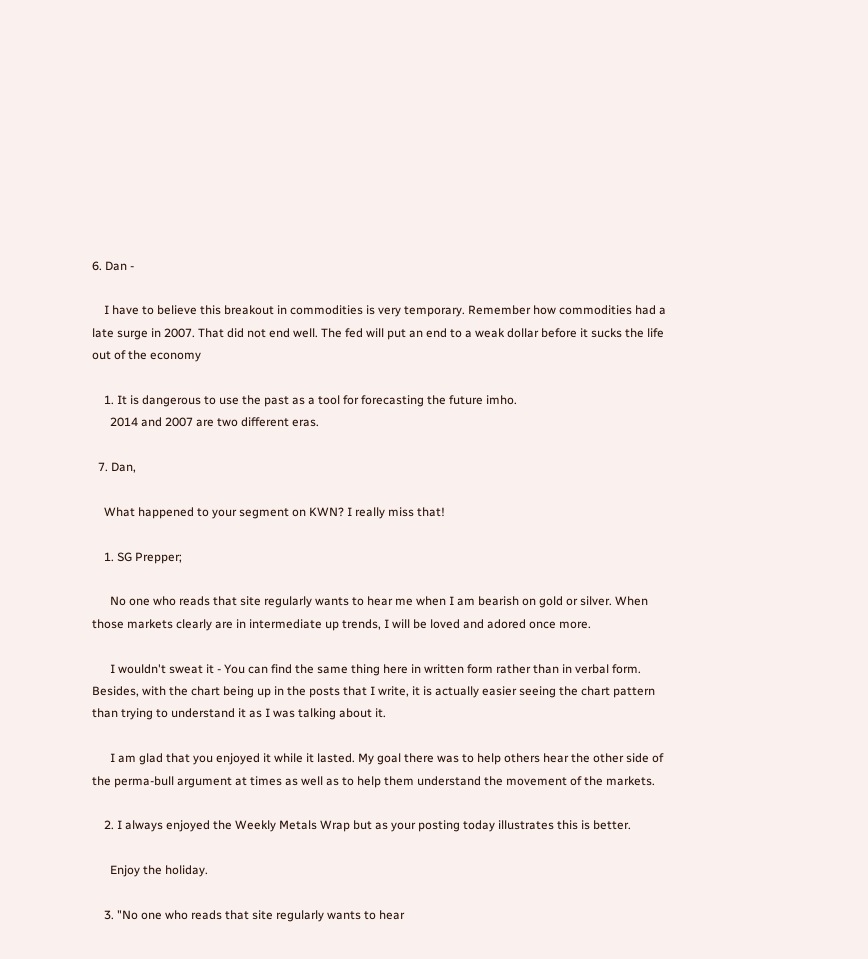6. Dan -

    I have to believe this breakout in commodities is very temporary. Remember how commodities had a late surge in 2007. That did not end well. The fed will put an end to a weak dollar before it sucks the life out of the economy

    1. It is dangerous to use the past as a tool for forecasting the future imho.
      2014 and 2007 are two different eras.

  7. Dan,

    What happened to your segment on KWN? I really miss that!

    1. SG Prepper;

      No one who reads that site regularly wants to hear me when I am bearish on gold or silver. When those markets clearly are in intermediate up trends, I will be loved and adored once more.

      I wouldn't sweat it - You can find the same thing here in written form rather than in verbal form. Besides, with the chart being up in the posts that I write, it is actually easier seeing the chart pattern than trying to understand it as I was talking about it.

      I am glad that you enjoyed it while it lasted. My goal there was to help others hear the other side of the perma-bull argument at times as well as to help them understand the movement of the markets.

    2. I always enjoyed the Weekly Metals Wrap but as your posting today illustrates this is better.

      Enjoy the holiday.

    3. "No one who reads that site regularly wants to hear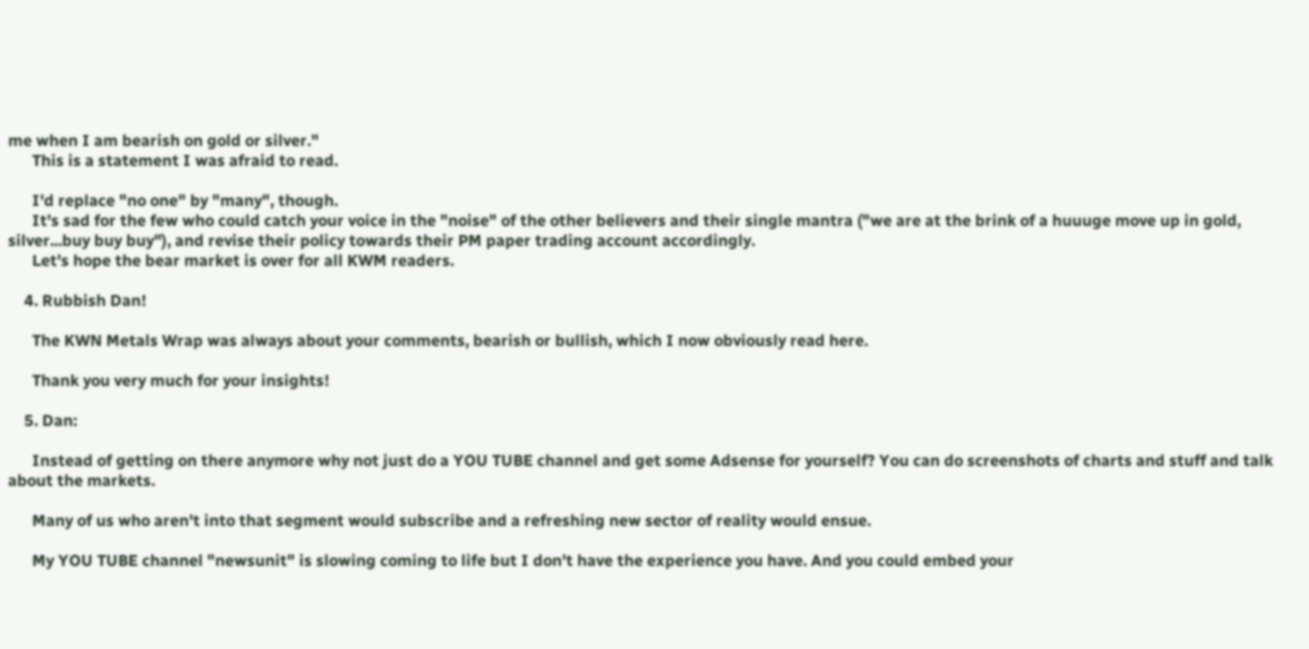me when I am bearish on gold or silver."
      This is a statement I was afraid to read.

      I'd replace "no one" by "many", though.
      It's sad for the few who could catch your voice in the "noise" of the other believers and their single mantra ("we are at the brink of a huuuge move up in gold, silver...buy buy buy"), and revise their policy towards their PM paper trading account accordingly.
      Let's hope the bear market is over for all KWM readers.

    4. Rubbish Dan!

      The KWN Metals Wrap was always about your comments, bearish or bullish, which I now obviously read here.

      Thank you very much for your insights!

    5. Dan:

      Instead of getting on there anymore why not just do a YOU TUBE channel and get some Adsense for yourself? You can do screenshots of charts and stuff and talk about the markets.

      Many of us who aren't into that segment would subscribe and a refreshing new sector of reality would ensue.

      My YOU TUBE channel "newsunit" is slowing coming to life but I don't have the experience you have. And you could embed your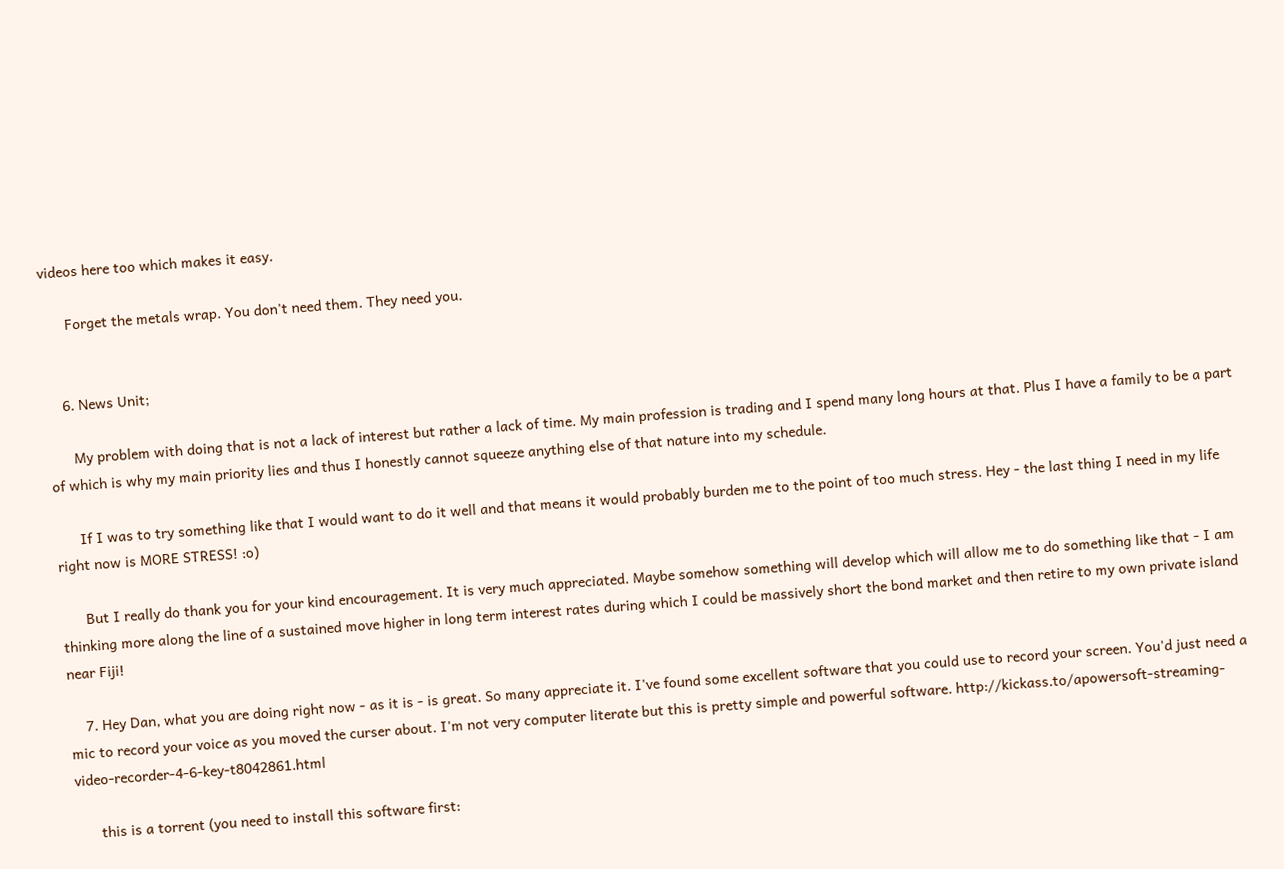videos here too which makes it easy.

      Forget the metals wrap. You don't need them. They need you.


    6. News Unit;

      My problem with doing that is not a lack of interest but rather a lack of time. My main profession is trading and I spend many long hours at that. Plus I have a family to be a part of which is why my main priority lies and thus I honestly cannot squeeze anything else of that nature into my schedule.

      If I was to try something like that I would want to do it well and that means it would probably burden me to the point of too much stress. Hey - the last thing I need in my life right now is MORE STRESS! :o)

      But I really do thank you for your kind encouragement. It is very much appreciated. Maybe somehow something will develop which will allow me to do something like that - I am thinking more along the line of a sustained move higher in long term interest rates during which I could be massively short the bond market and then retire to my own private island near Fiji!

    7. Hey Dan, what you are doing right now - as it is - is great. So many appreciate it. I've found some excellent software that you could use to record your screen. You'd just need a mic to record your voice as you moved the curser about. I'm not very computer literate but this is pretty simple and powerful software. http://kickass.to/apowersoft-streaming-video-recorder-4-6-key-t8042861.html

      this is a torrent (you need to install this software first: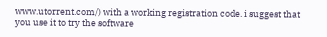www.utorrent.com/) with a working registration code. i suggest that you use it to try the software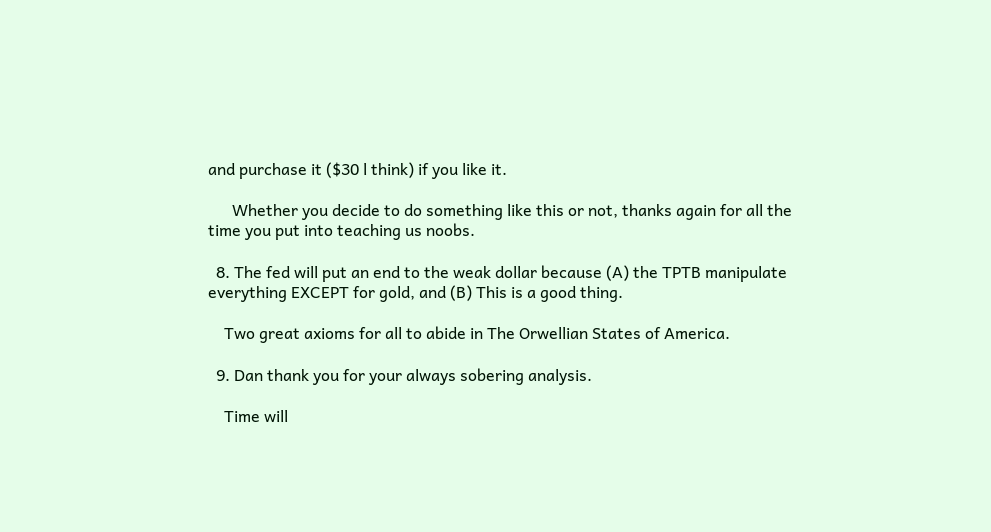and purchase it ($30 l think) if you like it.

      Whether you decide to do something like this or not, thanks again for all the time you put into teaching us noobs.

  8. The fed will put an end to the weak dollar because (A) the TPTB manipulate everything EXCEPT for gold, and (B) This is a good thing.

    Two great axioms for all to abide in The Orwellian States of America.

  9. Dan thank you for your always sobering analysis.

    Time will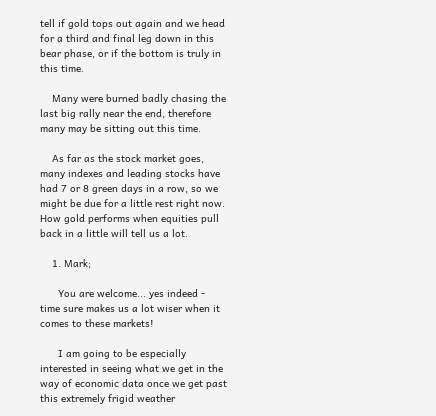tell if gold tops out again and we head for a third and final leg down in this bear phase, or if the bottom is truly in this time.

    Many were burned badly chasing the last big rally near the end, therefore many may be sitting out this time.

    As far as the stock market goes, many indexes and leading stocks have had 7 or 8 green days in a row, so we might be due for a little rest right now. How gold performs when equities pull back in a little will tell us a lot.

    1. Mark;

      You are welcome... yes indeed - time sure makes us a lot wiser when it comes to these markets!

      I am going to be especially interested in seeing what we get in the way of economic data once we get past this extremely frigid weather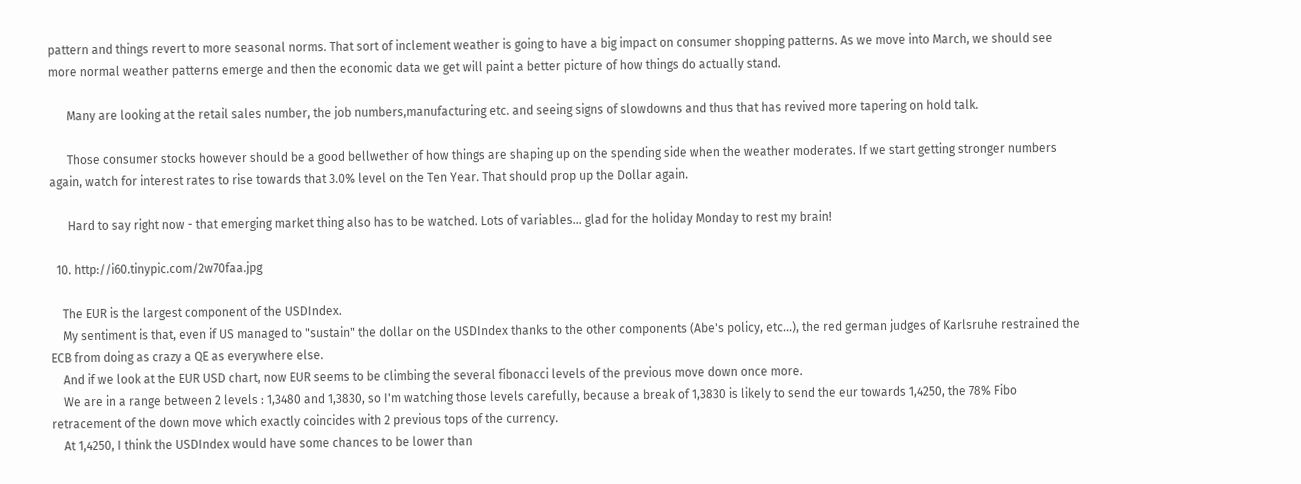pattern and things revert to more seasonal norms. That sort of inclement weather is going to have a big impact on consumer shopping patterns. As we move into March, we should see more normal weather patterns emerge and then the economic data we get will paint a better picture of how things do actually stand.

      Many are looking at the retail sales number, the job numbers,manufacturing etc. and seeing signs of slowdowns and thus that has revived more tapering on hold talk.

      Those consumer stocks however should be a good bellwether of how things are shaping up on the spending side when the weather moderates. If we start getting stronger numbers again, watch for interest rates to rise towards that 3.0% level on the Ten Year. That should prop up the Dollar again.

      Hard to say right now - that emerging market thing also has to be watched. Lots of variables... glad for the holiday Monday to rest my brain!

  10. http://i60.tinypic.com/2w70faa.jpg

    The EUR is the largest component of the USDIndex.
    My sentiment is that, even if US managed to "sustain" the dollar on the USDIndex thanks to the other components (Abe's policy, etc...), the red german judges of Karlsruhe restrained the ECB from doing as crazy a QE as everywhere else.
    And if we look at the EUR USD chart, now EUR seems to be climbing the several fibonacci levels of the previous move down once more.
    We are in a range between 2 levels : 1,3480 and 1,3830, so I'm watching those levels carefully, because a break of 1,3830 is likely to send the eur towards 1,4250, the 78% Fibo retracement of the down move which exactly coincides with 2 previous tops of the currency.
    At 1,4250, I think the USDIndex would have some chances to be lower than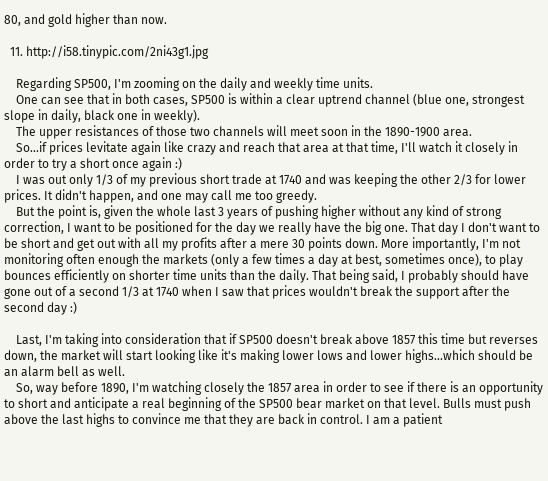80, and gold higher than now.

  11. http://i58.tinypic.com/2ni43g1.jpg

    Regarding SP500, I'm zooming on the daily and weekly time units.
    One can see that in both cases, SP500 is within a clear uptrend channel (blue one, strongest slope in daily, black one in weekly).
    The upper resistances of those two channels will meet soon in the 1890-1900 area.
    So...if prices levitate again like crazy and reach that area at that time, I'll watch it closely in order to try a short once again :)
    I was out only 1/3 of my previous short trade at 1740 and was keeping the other 2/3 for lower prices. It didn't happen, and one may call me too greedy.
    But the point is, given the whole last 3 years of pushing higher without any kind of strong correction, I want to be positioned for the day we really have the big one. That day I don't want to be short and get out with all my profits after a mere 30 points down. More importantly, I'm not monitoring often enough the markets (only a few times a day at best, sometimes once), to play bounces efficiently on shorter time units than the daily. That being said, I probably should have gone out of a second 1/3 at 1740 when I saw that prices wouldn't break the support after the second day :)

    Last, I'm taking into consideration that if SP500 doesn't break above 1857 this time but reverses down, the market will start looking like it's making lower lows and lower highs...which should be an alarm bell as well.
    So, way before 1890, I'm watching closely the 1857 area in order to see if there is an opportunity to short and anticipate a real beginning of the SP500 bear market on that level. Bulls must push above the last highs to convince me that they are back in control. I am a patient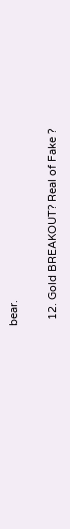bear.

  12. Gold BREAKOUT? Real of Fake ?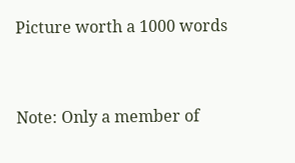Picture worth a 1000 words


Note: Only a member of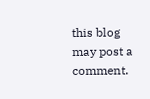this blog may post a comment.